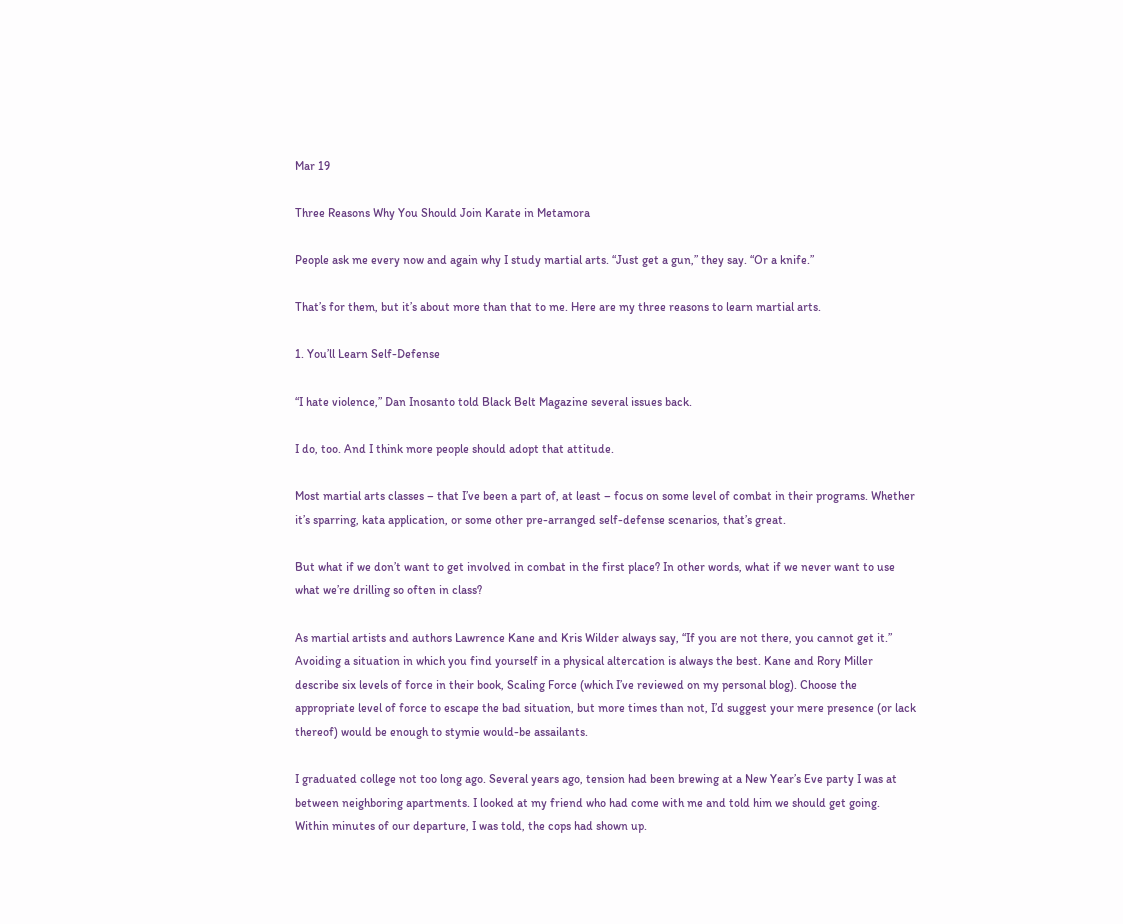Mar 19

Three Reasons Why You Should Join Karate in Metamora

People ask me every now and again why I study martial arts. “Just get a gun,” they say. “Or a knife.”

That’s for them, but it’s about more than that to me. Here are my three reasons to learn martial arts.

1. You’ll Learn Self-Defense

“I hate violence,” Dan Inosanto told Black Belt Magazine several issues back.

I do, too. And I think more people should adopt that attitude.

Most martial arts classes – that I’ve been a part of, at least – focus on some level of combat in their programs. Whether it’s sparring, kata application, or some other pre-arranged self-defense scenarios, that’s great.

But what if we don’t want to get involved in combat in the first place? In other words, what if we never want to use what we’re drilling so often in class?

As martial artists and authors Lawrence Kane and Kris Wilder always say, “If you are not there, you cannot get it.” Avoiding a situation in which you find yourself in a physical altercation is always the best. Kane and Rory Miller describe six levels of force in their book, Scaling Force (which I’ve reviewed on my personal blog). Choose the appropriate level of force to escape the bad situation, but more times than not, I’d suggest your mere presence (or lack thereof) would be enough to stymie would-be assailants.

I graduated college not too long ago. Several years ago, tension had been brewing at a New Year’s Eve party I was at between neighboring apartments. I looked at my friend who had come with me and told him we should get going. Within minutes of our departure, I was told, the cops had shown up.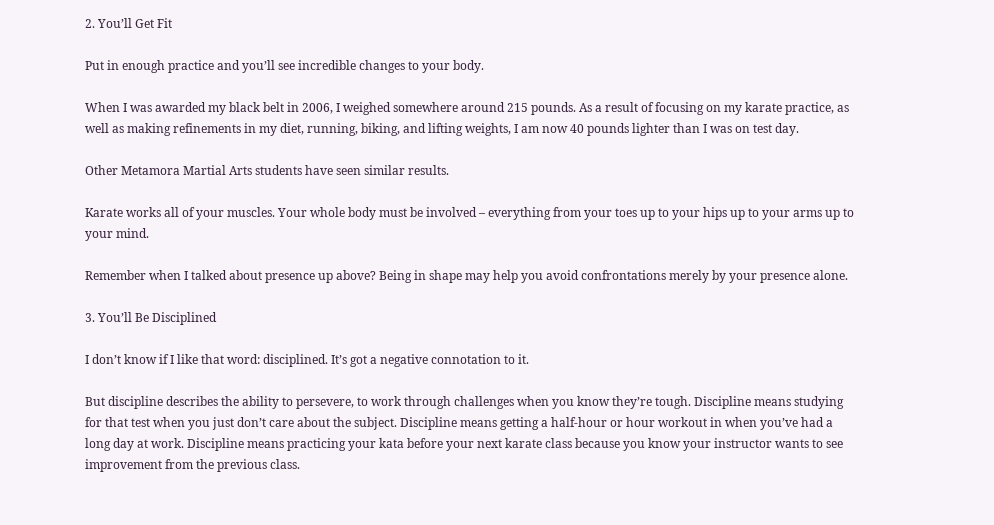2. You’ll Get Fit

Put in enough practice and you’ll see incredible changes to your body.

When I was awarded my black belt in 2006, I weighed somewhere around 215 pounds. As a result of focusing on my karate practice, as well as making refinements in my diet, running, biking, and lifting weights, I am now 40 pounds lighter than I was on test day.

Other Metamora Martial Arts students have seen similar results.

Karate works all of your muscles. Your whole body must be involved – everything from your toes up to your hips up to your arms up to your mind.

Remember when I talked about presence up above? Being in shape may help you avoid confrontations merely by your presence alone.

3. You’ll Be Disciplined

I don’t know if I like that word: disciplined. It’s got a negative connotation to it.

But discipline describes the ability to persevere, to work through challenges when you know they’re tough. Discipline means studying for that test when you just don’t care about the subject. Discipline means getting a half-hour or hour workout in when you’ve had a long day at work. Discipline means practicing your kata before your next karate class because you know your instructor wants to see improvement from the previous class.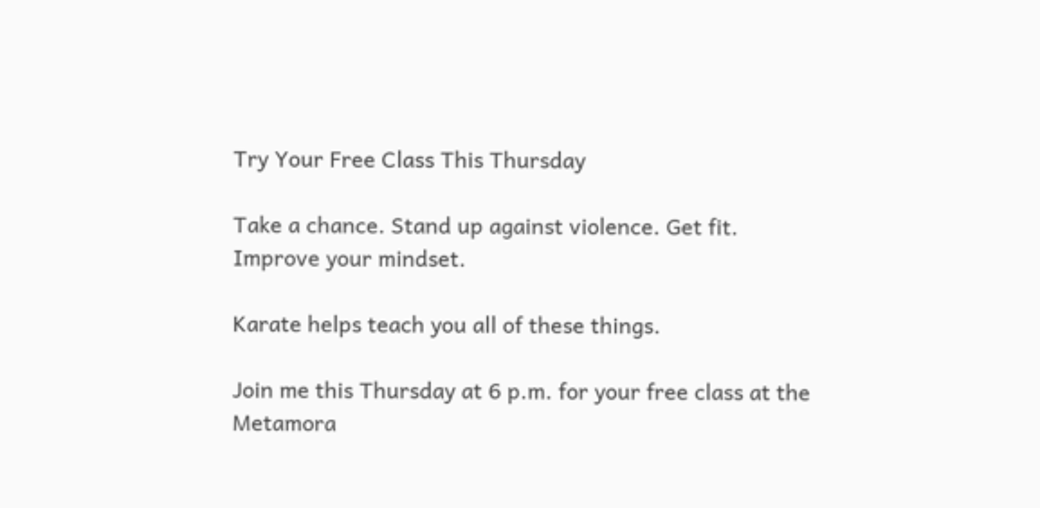Try Your Free Class This Thursday

Take a chance. Stand up against violence. Get fit. Improve your mindset.

Karate helps teach you all of these things.

Join me this Thursday at 6 p.m. for your free class at the Metamora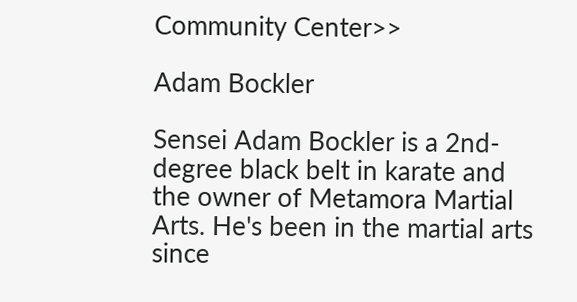Community Center>>

Adam Bockler

Sensei Adam Bockler is a 2nd-degree black belt in karate and the owner of Metamora Martial Arts. He's been in the martial arts since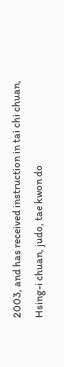2003, and has received instruction in tai chi chuan, Hsing-i chuan, judo, tae kwon do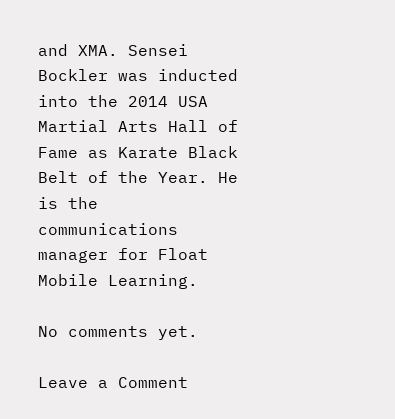and XMA. Sensei Bockler was inducted into the 2014 USA Martial Arts Hall of Fame as Karate Black Belt of the Year. He is the communications manager for Float Mobile Learning.

No comments yet.

Leave a Comment